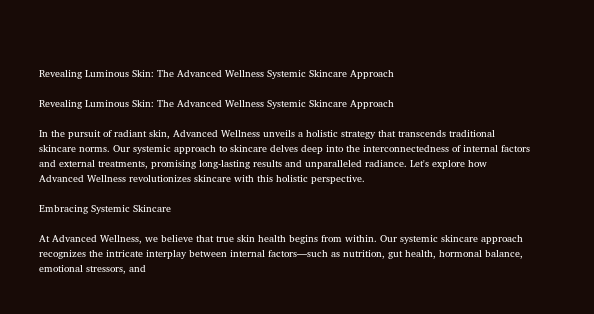Revealing Luminous Skin: The Advanced Wellness Systemic Skincare Approach

Revealing Luminous Skin: The Advanced Wellness Systemic Skincare Approach

In the pursuit of radiant skin, Advanced Wellness unveils a holistic strategy that transcends traditional skincare norms. Our systemic approach to skincare delves deep into the interconnectedness of internal factors and external treatments, promising long-lasting results and unparalleled radiance. Let's explore how Advanced Wellness revolutionizes skincare with this holistic perspective.

Embracing Systemic Skincare

At Advanced Wellness, we believe that true skin health begins from within. Our systemic skincare approach recognizes the intricate interplay between internal factors—such as nutrition, gut health, hormonal balance, emotional stressors, and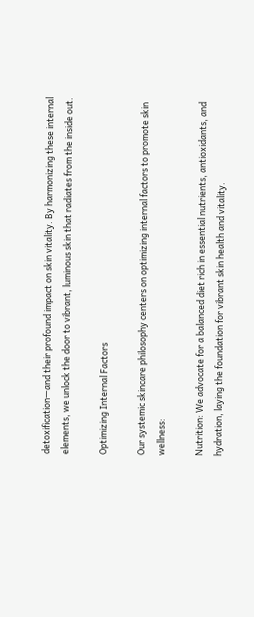detoxification—and their profound impact on skin vitality. By harmonizing these internal elements, we unlock the door to vibrant, luminous skin that radiates from the inside out.

Optimizing Internal Factors

Our systemic skincare philosophy centers on optimizing internal factors to promote skin wellness:

Nutrition: We advocate for a balanced diet rich in essential nutrients, antioxidants, and hydration, laying the foundation for vibrant skin health and vitality.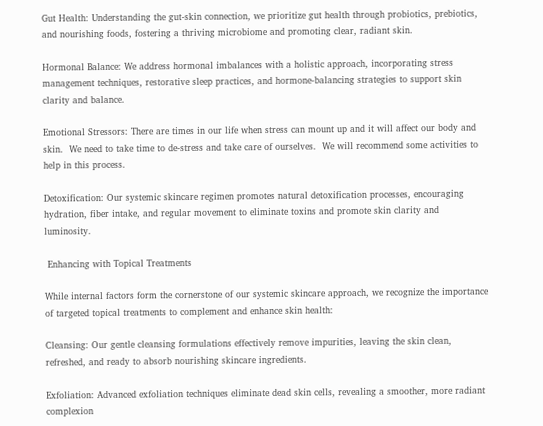Gut Health: Understanding the gut-skin connection, we prioritize gut health through probiotics, prebiotics, and nourishing foods, fostering a thriving microbiome and promoting clear, radiant skin.

Hormonal Balance: We address hormonal imbalances with a holistic approach, incorporating stress management techniques, restorative sleep practices, and hormone-balancing strategies to support skin clarity and balance.

Emotional Stressors: There are times in our life when stress can mount up and it will affect our body and skin.  We need to take time to de-stress and take care of ourselves.  We will recommend some activities to help in this process.

Detoxification: Our systemic skincare regimen promotes natural detoxification processes, encouraging hydration, fiber intake, and regular movement to eliminate toxins and promote skin clarity and luminosity.

 Enhancing with Topical Treatments

While internal factors form the cornerstone of our systemic skincare approach, we recognize the importance of targeted topical treatments to complement and enhance skin health:

Cleansing: Our gentle cleansing formulations effectively remove impurities, leaving the skin clean, refreshed, and ready to absorb nourishing skincare ingredients.

Exfoliation: Advanced exfoliation techniques eliminate dead skin cells, revealing a smoother, more radiant complexion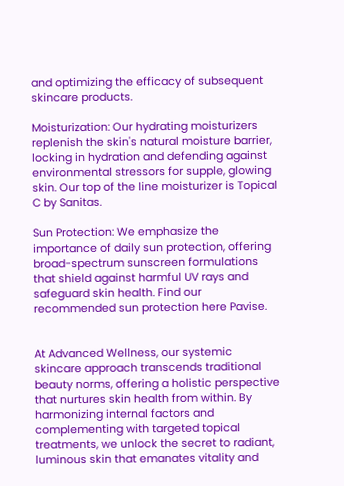and optimizing the efficacy of subsequent skincare products.

Moisturization: Our hydrating moisturizers replenish the skin's natural moisture barrier, locking in hydration and defending against environmental stressors for supple, glowing skin. Our top of the line moisturizer is Topical C by Sanitas.

Sun Protection: We emphasize the importance of daily sun protection, offering broad-spectrum sunscreen formulations that shield against harmful UV rays and safeguard skin health. Find our recommended sun protection here Pavise.


At Advanced Wellness, our systemic skincare approach transcends traditional beauty norms, offering a holistic perspective that nurtures skin health from within. By harmonizing internal factors and complementing with targeted topical treatments, we unlock the secret to radiant, luminous skin that emanates vitality and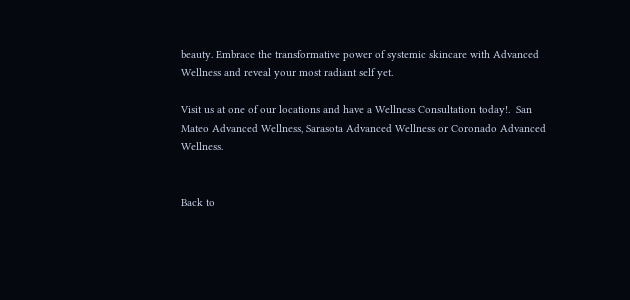beauty. Embrace the transformative power of systemic skincare with Advanced Wellness and reveal your most radiant self yet.

Visit us at one of our locations and have a Wellness Consultation today!.  San Mateo Advanced Wellness, Sarasota Advanced Wellness or Coronado Advanced Wellness.


Back to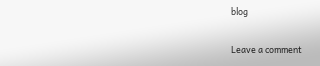blog

Leave a comment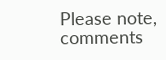Please note, comments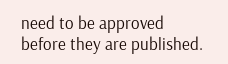need to be approved before they are published.